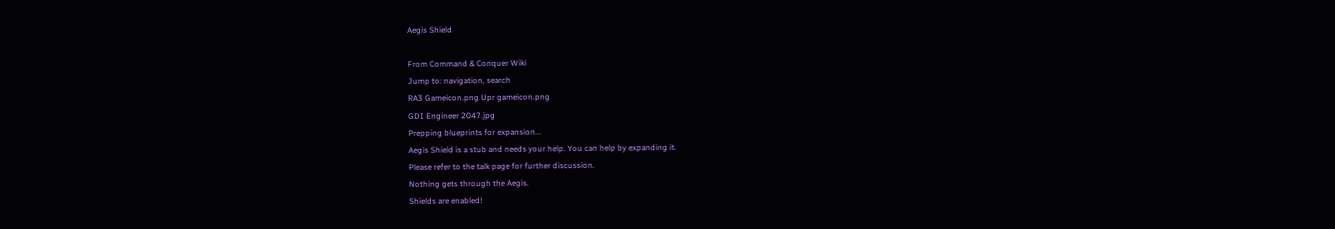Aegis Shield

From Command & Conquer Wiki
Jump to: navigation, search
RA3 Gameicon.png Upr gameicon.png
GDI Engineer 2047.jpg
Prepping blueprints for expansion...
Aegis Shield is a stub and needs your help. You can help by expanding it.
Please refer to the talk page for further discussion.
Nothing gets through the Aegis.
Shields are enabled!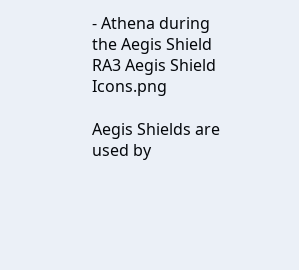- Athena during the Aegis Shield
RA3 Aegis Shield Icons.png

Aegis Shields are used by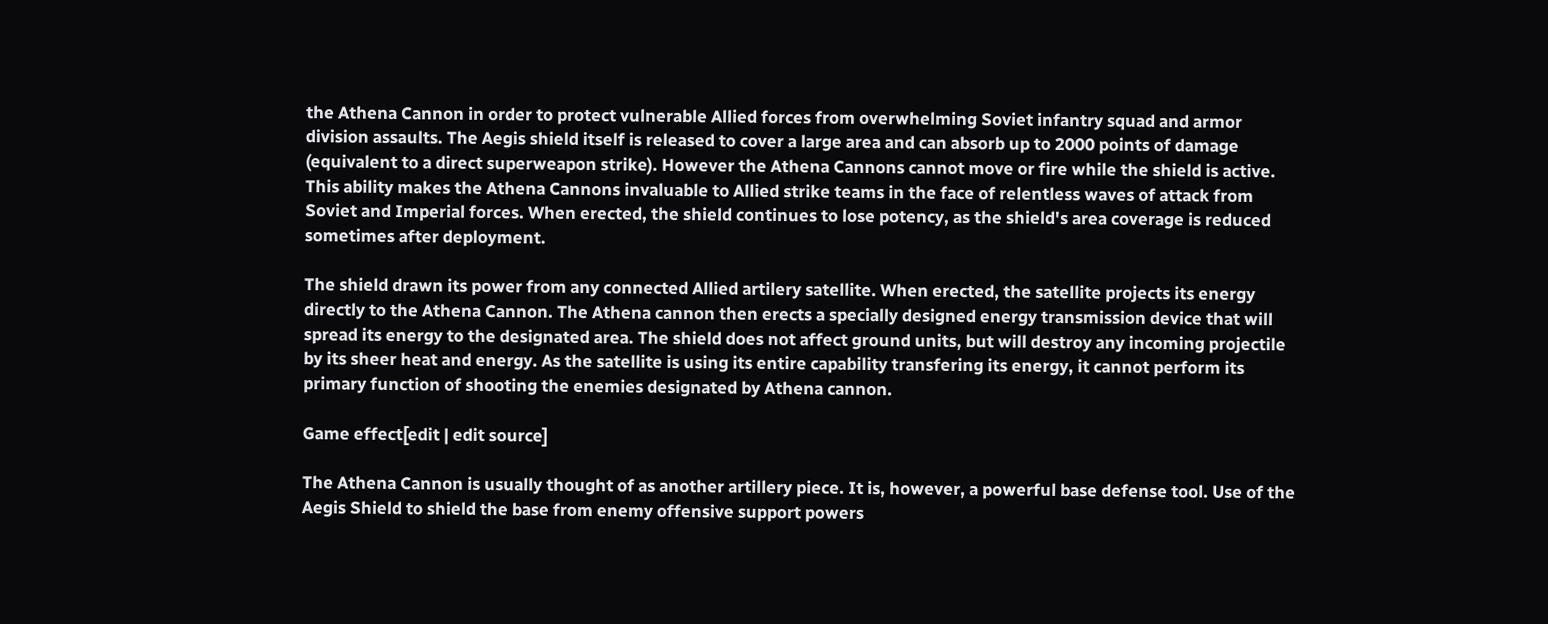the Athena Cannon in order to protect vulnerable Allied forces from overwhelming Soviet infantry squad and armor division assaults. The Aegis shield itself is released to cover a large area and can absorb up to 2000 points of damage (equivalent to a direct superweapon strike). However the Athena Cannons cannot move or fire while the shield is active. This ability makes the Athena Cannons invaluable to Allied strike teams in the face of relentless waves of attack from Soviet and Imperial forces. When erected, the shield continues to lose potency, as the shield's area coverage is reduced sometimes after deployment.

The shield drawn its power from any connected Allied artilery satellite. When erected, the satellite projects its energy directly to the Athena Cannon. The Athena cannon then erects a specially designed energy transmission device that will spread its energy to the designated area. The shield does not affect ground units, but will destroy any incoming projectile by its sheer heat and energy. As the satellite is using its entire capability transfering its energy, it cannot perform its primary function of shooting the enemies designated by Athena cannon.

Game effect[edit | edit source]

The Athena Cannon is usually thought of as another artillery piece. It is, however, a powerful base defense tool. Use of the Aegis Shield to shield the base from enemy offensive support powers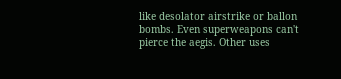like desolator airstrike or ballon bombs. Even superweapons can't pierce the aegis. Other uses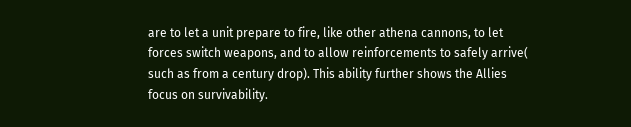are to let a unit prepare to fire, like other athena cannons, to let forces switch weapons, and to allow reinforcements to safely arrive( such as from a century drop). This ability further shows the Allies focus on survivability.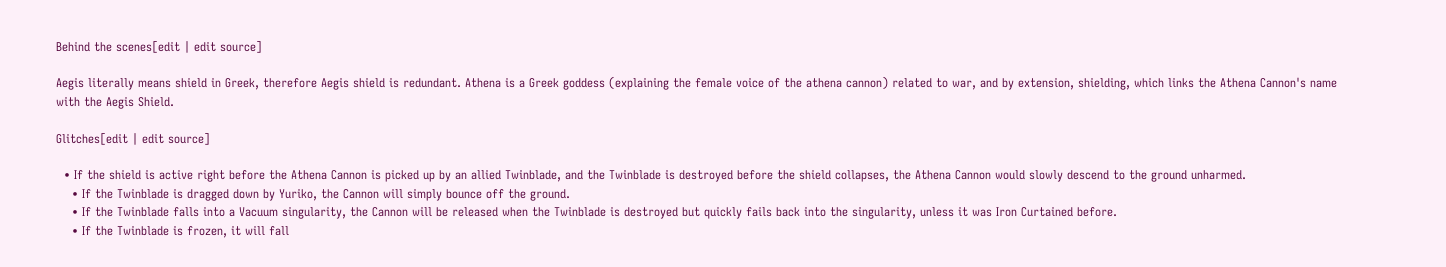Behind the scenes[edit | edit source]

Aegis literally means shield in Greek, therefore Aegis shield is redundant. Athena is a Greek goddess (explaining the female voice of the athena cannon) related to war, and by extension, shielding, which links the Athena Cannon's name with the Aegis Shield.

Glitches[edit | edit source]

  • If the shield is active right before the Athena Cannon is picked up by an allied Twinblade, and the Twinblade is destroyed before the shield collapses, the Athena Cannon would slowly descend to the ground unharmed.
    • If the Twinblade is dragged down by Yuriko, the Cannon will simply bounce off the ground.
    • If the Twinblade falls into a Vacuum singularity, the Cannon will be released when the Twinblade is destroyed but quickly fails back into the singularity, unless it was Iron Curtained before.
    • If the Twinblade is frozen, it will fall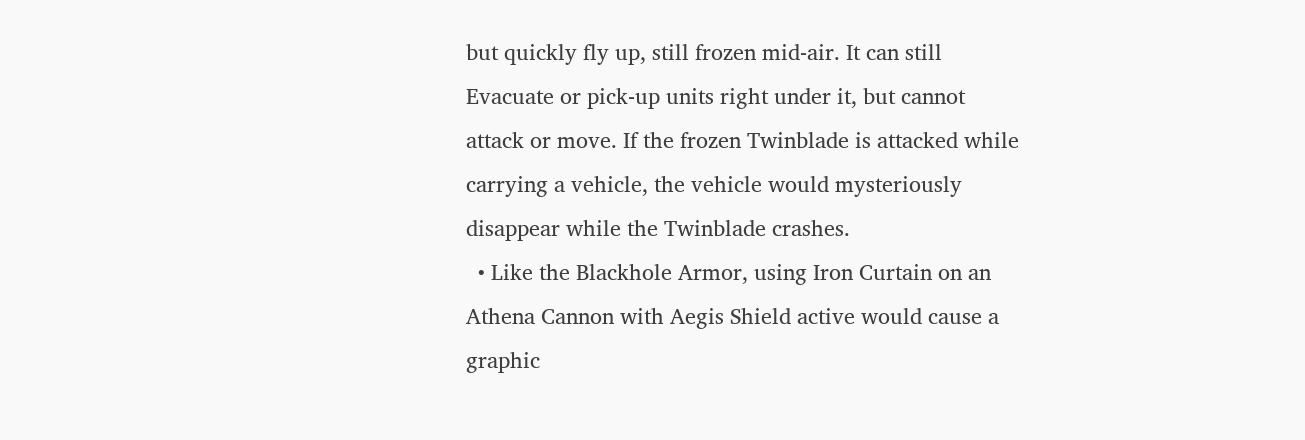but quickly fly up, still frozen mid-air. It can still Evacuate or pick-up units right under it, but cannot attack or move. If the frozen Twinblade is attacked while carrying a vehicle, the vehicle would mysteriously disappear while the Twinblade crashes.
  • Like the Blackhole Armor, using Iron Curtain on an Athena Cannon with Aegis Shield active would cause a graphic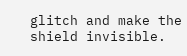glitch and make the shield invisible.